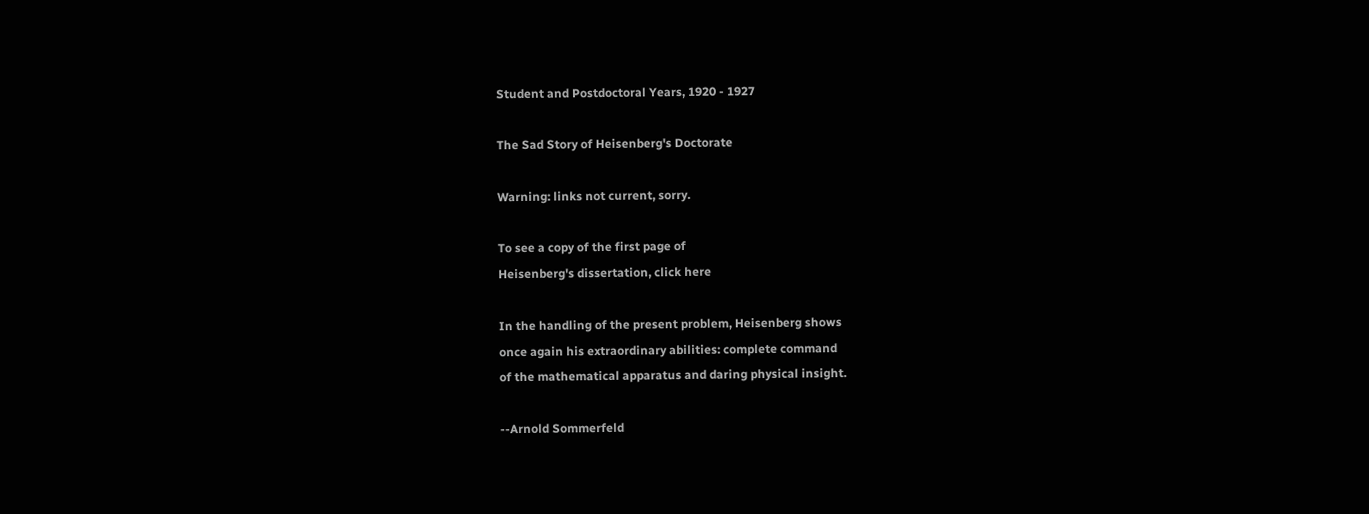Student and Postdoctoral Years, 1920 - 1927

The Sad Story of Heisenberg's Doctorate

Warning: links not current, sorry.

To see a copy of the first page of
Heisenberg's dissertation, click here

In the handling of the present problem, Heisenberg shows
once again his extraordinary abilities: complete command
of the mathematical apparatus and daring physical insight.

--Arnold Sommerfeld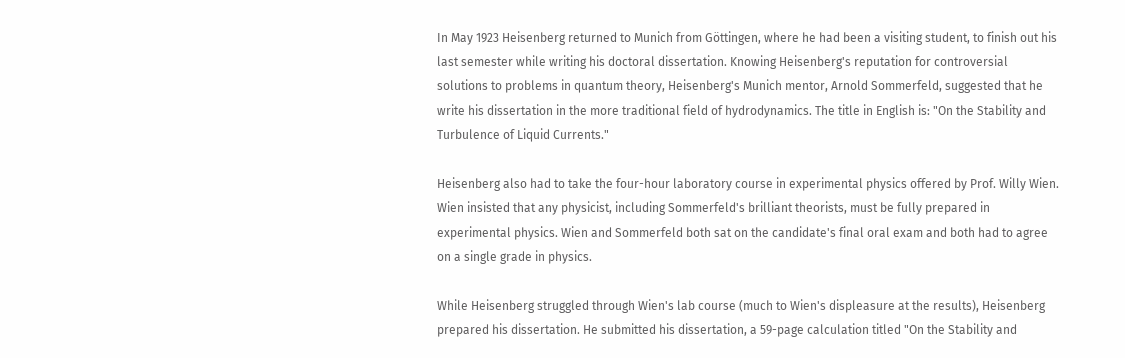In May 1923 Heisenberg returned to Munich from Göttingen, where he had been a visiting student, to finish out his last semester while writing his doctoral dissertation. Knowing Heisenberg's reputation for controversial solutions to problems in quantum theory, Heisenberg's Munich mentor, Arnold Sommerfeld, suggested that he write his dissertation in the more traditional field of hydrodynamics. The title in English is: "On the Stability and Turbulence of Liquid Currents."

Heisenberg also had to take the four-hour laboratory course in experimental physics offered by Prof. Willy Wien. Wien insisted that any physicist, including Sommerfeld's brilliant theorists, must be fully prepared in experimental physics. Wien and Sommerfeld both sat on the candidate's final oral exam and both had to agree on a single grade in physics.

While Heisenberg struggled through Wien's lab course (much to Wien's displeasure at the results), Heisenberg prepared his dissertation. He submitted his dissertation, a 59-page calculation titled "On the Stability and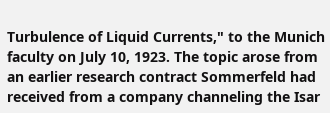Turbulence of Liquid Currents," to the Munich faculty on July 10, 1923. The topic arose from an earlier research contract Sommerfeld had received from a company channeling the Isar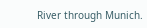River through Munich.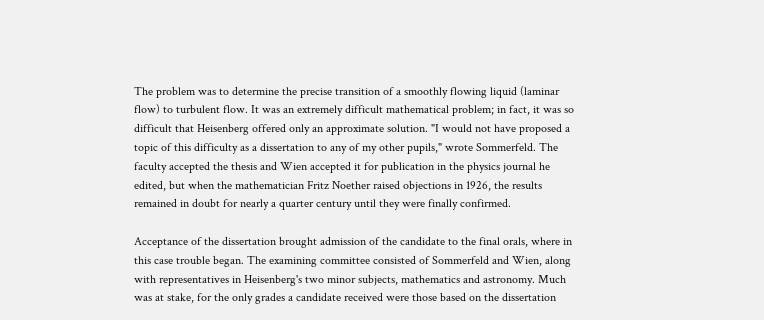The problem was to determine the precise transition of a smoothly flowing liquid (laminar flow) to turbulent flow. It was an extremely difficult mathematical problem; in fact, it was so difficult that Heisenberg offered only an approximate solution. "I would not have proposed a topic of this difficulty as a dissertation to any of my other pupils," wrote Sommerfeld. The faculty accepted the thesis and Wien accepted it for publication in the physics journal he edited, but when the mathematician Fritz Noether raised objections in 1926, the results remained in doubt for nearly a quarter century until they were finally confirmed.

Acceptance of the dissertation brought admission of the candidate to the final orals, where in this case trouble began. The examining committee consisted of Sommerfeld and Wien, along with representatives in Heisenberg's two minor subjects, mathematics and astronomy. Much was at stake, for the only grades a candidate received were those based on the dissertation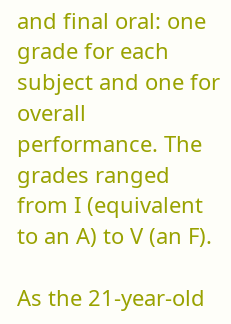and final oral: one grade for each subject and one for overall performance. The grades ranged from I (equivalent to an A) to V (an F).

As the 21-year-old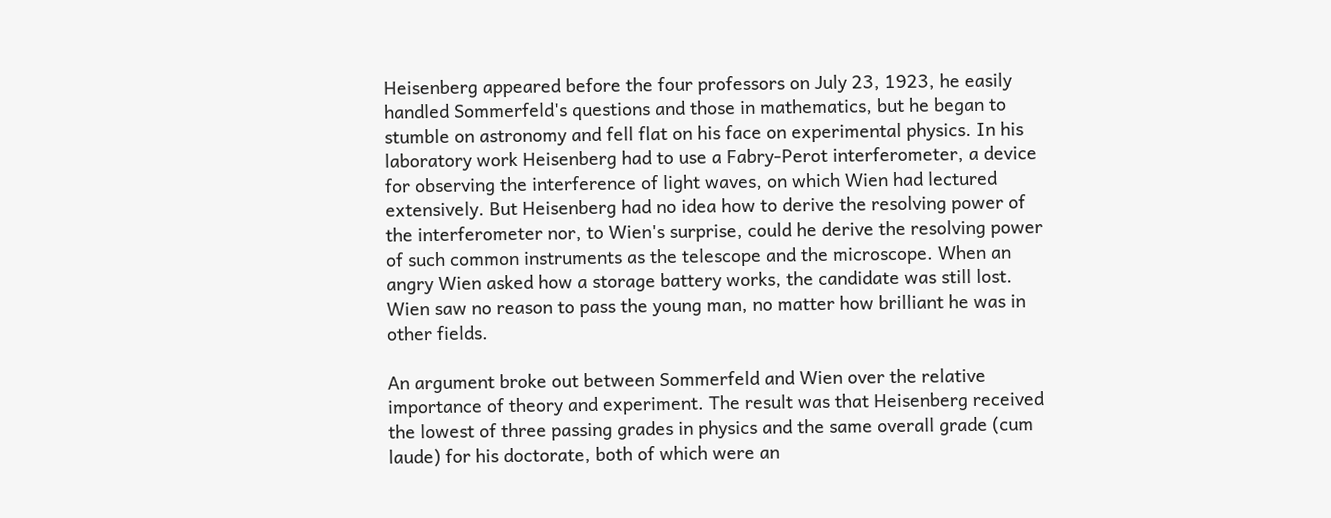Heisenberg appeared before the four professors on July 23, 1923, he easily handled Sommerfeld's questions and those in mathematics, but he began to stumble on astronomy and fell flat on his face on experimental physics. In his laboratory work Heisenberg had to use a Fabry-Perot interferometer, a device for observing the interference of light waves, on which Wien had lectured extensively. But Heisenberg had no idea how to derive the resolving power of the interferometer nor, to Wien's surprise, could he derive the resolving power of such common instruments as the telescope and the microscope. When an angry Wien asked how a storage battery works, the candidate was still lost. Wien saw no reason to pass the young man, no matter how brilliant he was in other fields.

An argument broke out between Sommerfeld and Wien over the relative importance of theory and experiment. The result was that Heisenberg received the lowest of three passing grades in physics and the same overall grade (cum laude) for his doctorate, both of which were an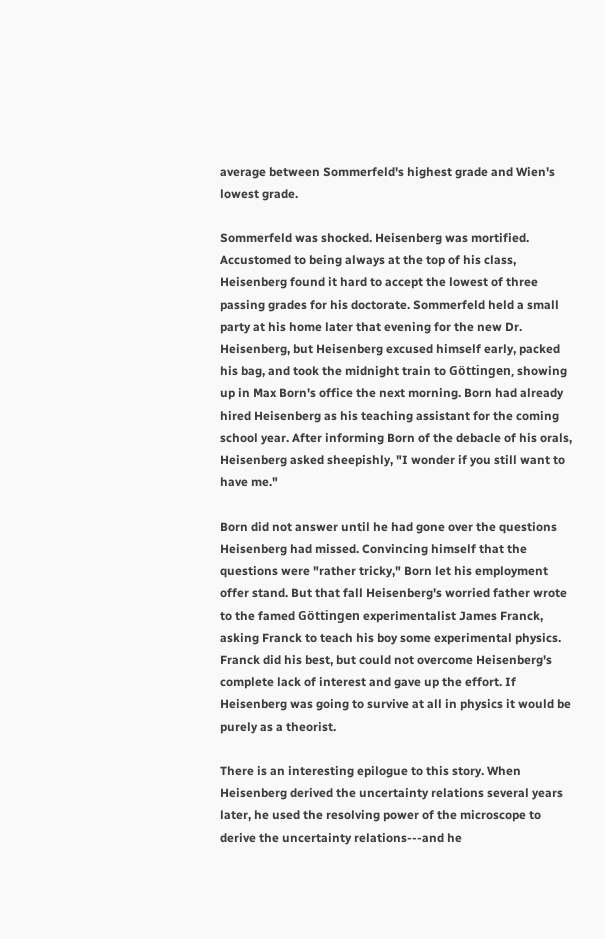average between Sommerfeld's highest grade and Wien's lowest grade.

Sommerfeld was shocked. Heisenberg was mortified. Accustomed to being always at the top of his class, Heisenberg found it hard to accept the lowest of three passing grades for his doctorate. Sommerfeld held a small party at his home later that evening for the new Dr. Heisenberg, but Heisenberg excused himself early, packed his bag, and took the midnight train to Göttingen, showing up in Max Born's office the next morning. Born had already hired Heisenberg as his teaching assistant for the coming school year. After informing Born of the debacle of his orals, Heisenberg asked sheepishly, "I wonder if you still want to have me."

Born did not answer until he had gone over the questions Heisenberg had missed. Convincing himself that the questions were "rather tricky," Born let his employment offer stand. But that fall Heisenberg's worried father wrote to the famed Göttingen experimentalist James Franck, asking Franck to teach his boy some experimental physics. Franck did his best, but could not overcome Heisenberg's complete lack of interest and gave up the effort. If Heisenberg was going to survive at all in physics it would be purely as a theorist.

There is an interesting epilogue to this story. When Heisenberg derived the uncertainty relations several years later, he used the resolving power of the microscope to derive the uncertainty relations---and he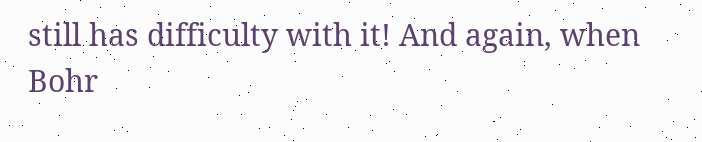still has difficulty with it! And again, when Bohr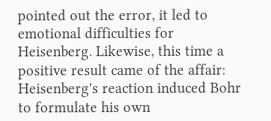pointed out the error, it led to emotional difficulties for Heisenberg. Likewise, this time a positive result came of the affair: Heisenberg's reaction induced Bohr to formulate his own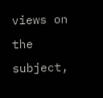views on the subject,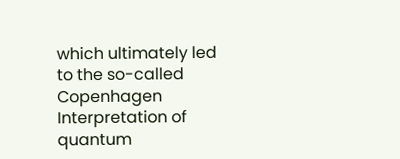which ultimately led to the so-called Copenhagen Interpretation of quantum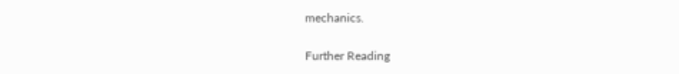mechanics.

Further Reading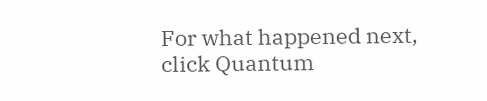For what happened next, click Quantum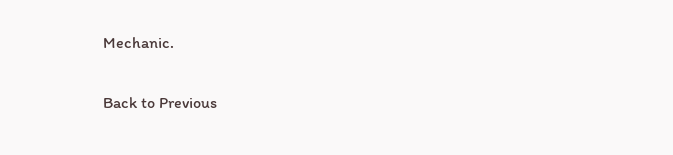Mechanic.

Back to Previous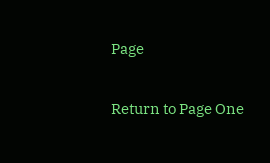Page

Return to Page One